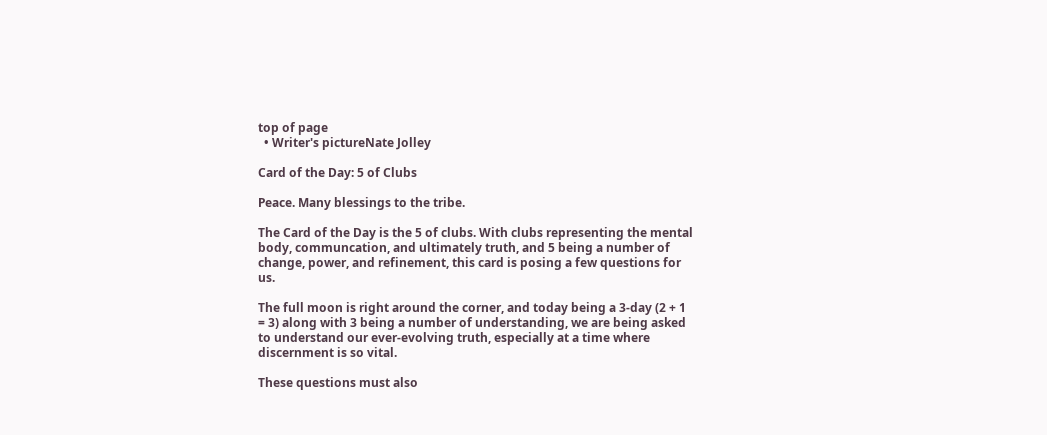top of page
  • Writer's pictureNate Jolley

Card of the Day: 5 of Clubs

Peace. Many blessings to the tribe.

The Card of the Day is the 5 of clubs. With clubs representing the mental body, communcation, and ultimately truth, and 5 being a number of change, power, and refinement, this card is posing a few questions for us.

The full moon is right around the corner, and today being a 3-day (2 + 1 = 3) along with 3 being a number of understanding, we are being asked to understand our ever-evolving truth, especially at a time where discernment is so vital.

These questions must also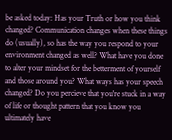be asked today: Has your Truth or how you think changed? Communication changes when these things do (usually), so has the way you respond to your environment changed as well? What have you done to alter your mindset for the betterment of yourself and those around you? What ways has your speech changed? Do you percieve that you're stuck in a way of life or thought pattern that you know you ultimately have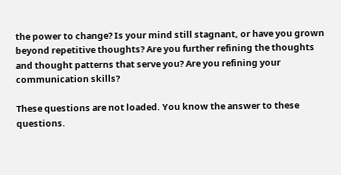the power to change? Is your mind still stagnant, or have you grown beyond repetitive thoughts? Are you further refining the thoughts and thought patterns that serve you? Are you refining your communication skills?

These questions are not loaded. You know the answer to these questions.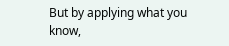But by applying what you know,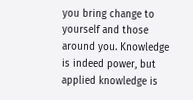you bring change to yourself and those around you. Knowledge is indeed power, but applied knowledge is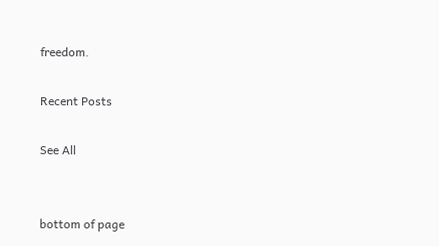freedom.

Recent Posts

See All


bottom of page